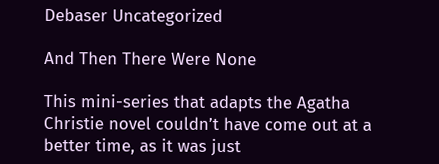Debaser Uncategorized

And Then There Were None

This mini-series that adapts the Agatha Christie novel couldn’t have come out at a better time, as it was just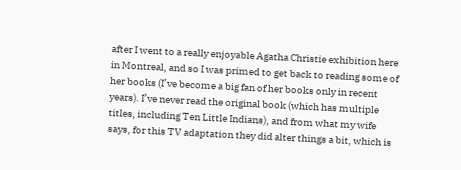after I went to a really enjoyable Agatha Christie exhibition here in Montreal, and so I was primed to get back to reading some of her books (I’ve become a big fan of her books only in recent years). I’ve never read the original book (which has multiple titles, including Ten Little Indians), and from what my wife says, for this TV adaptation they did alter things a bit, which is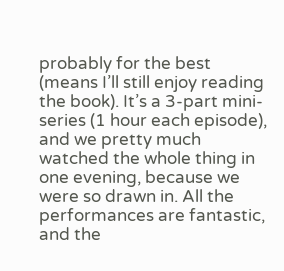probably for the best (means I’ll still enjoy reading the book). It’s a 3-part mini-series (1 hour each episode), and we pretty much watched the whole thing in one evening, because we were so drawn in. All the performances are fantastic, and the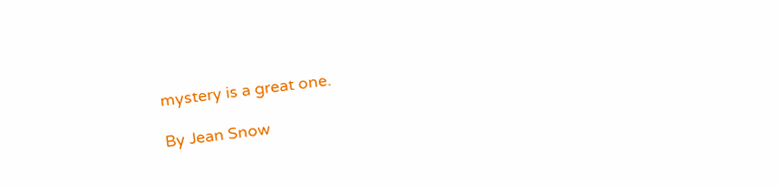mystery is a great one.

By Jean Snow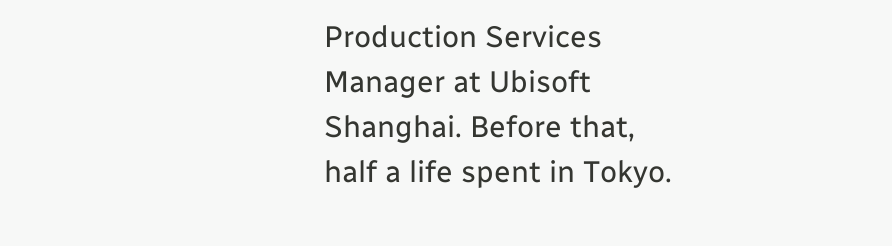Production Services Manager at Ubisoft Shanghai. Before that, half a life spent in Tokyo.